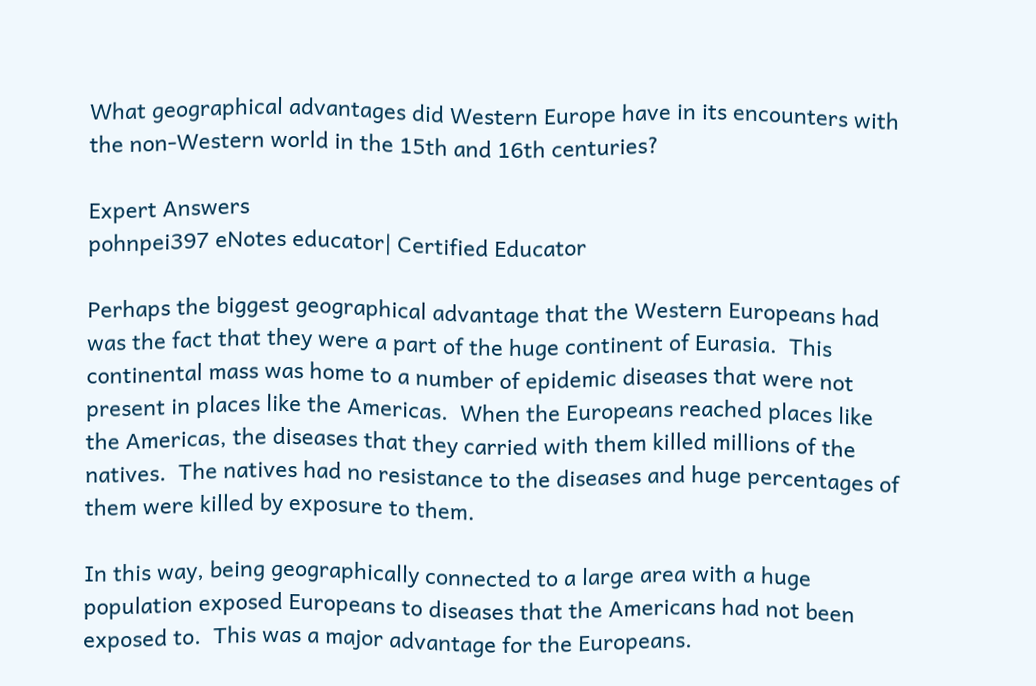What geographical advantages did Western Europe have in its encounters with the non-Western world in the 15th and 16th centuries?

Expert Answers
pohnpei397 eNotes educator| Certified Educator

Perhaps the biggest geographical advantage that the Western Europeans had was the fact that they were a part of the huge continent of Eurasia.  This continental mass was home to a number of epidemic diseases that were not present in places like the Americas.  When the Europeans reached places like the Americas, the diseases that they carried with them killed millions of the natives.  The natives had no resistance to the diseases and huge percentages of them were killed by exposure to them.

In this way, being geographically connected to a large area with a huge population exposed Europeans to diseases that the Americans had not been exposed to.  This was a major advantage for the Europeans.